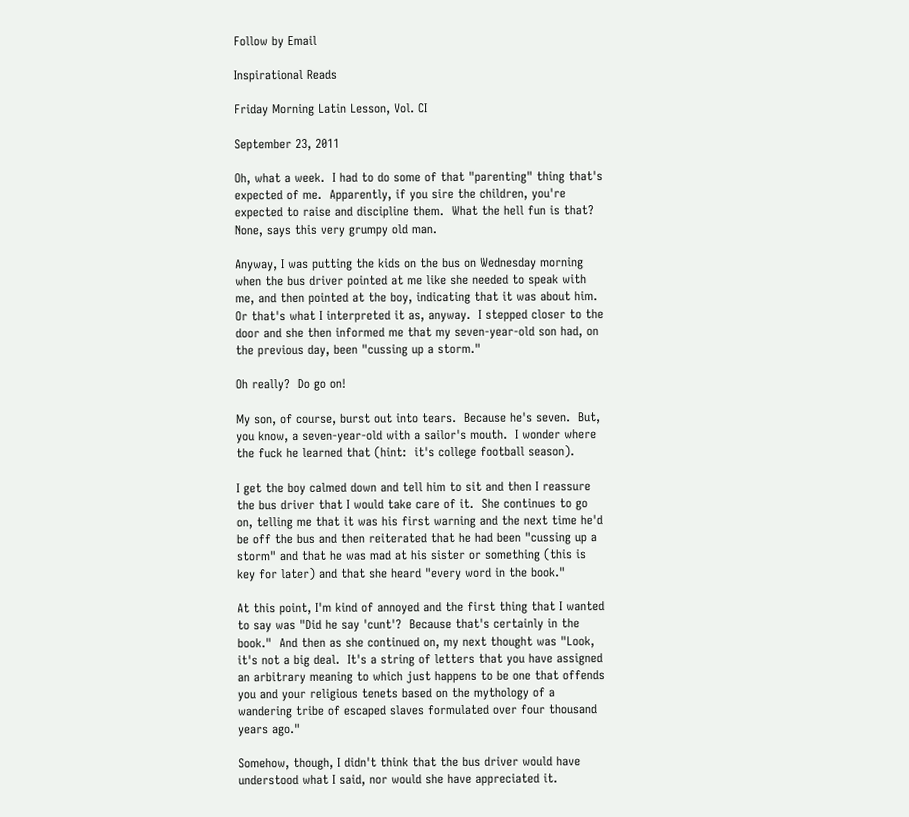Follow by Email

Inspirational Reads

Friday Morning Latin Lesson, Vol. CI

September 23, 2011

Oh, what a week.  I had to do some of that "parenting" thing that's expected of me.  Apparently, if you sire the children, you're expected to raise and discipline them.  What the hell fun is that?  None, says this very grumpy old man.

Anyway, I was putting the kids on the bus on Wednesday morning when the bus driver pointed at me like she needed to speak with me, and then pointed at the boy, indicating that it was about him.  Or that's what I interpreted it as, anyway.  I stepped closer to the door and she then informed me that my seven-year-old son had, on the previous day, been "cussing up a storm."

Oh really?  Do go on!

My son, of course, burst out into tears.  Because he's seven.  But, you know, a seven-year-old with a sailor's mouth.  I wonder where the fuck he learned that (hint:  it's college football season).

I get the boy calmed down and tell him to sit and then I reassure the bus driver that I would take care of it.  She continues to go on, telling me that it was his first warning and the next time he'd be off the bus and then reiterated that he had been "cussing up a storm" and that he was mad at his sister or something (this is key for later) and that she heard "every word in the book."

At this point, I'm kind of annoyed and the first thing that I wanted to say was "Did he say 'cunt'?  Because that's certainly in the book."  And then as she continued on, my next thought was "Look, it's not a big deal.  It's a string of letters that you have assigned an arbitrary meaning to which just happens to be one that offends you and your religious tenets based on the mythology of a wandering tribe of escaped slaves formulated over four thousand years ago."

Somehow, though, I didn't think that the bus driver would have understood what I said, nor would she have appreciated it.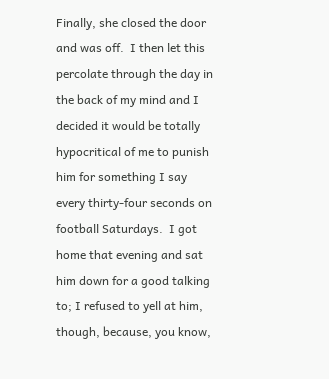Finally, she closed the door and was off.  I then let this percolate through the day in the back of my mind and I decided it would be totally hypocritical of me to punish him for something I say every thirty-four seconds on football Saturdays.  I got home that evening and sat him down for a good talking to; I refused to yell at him, though, because, you know,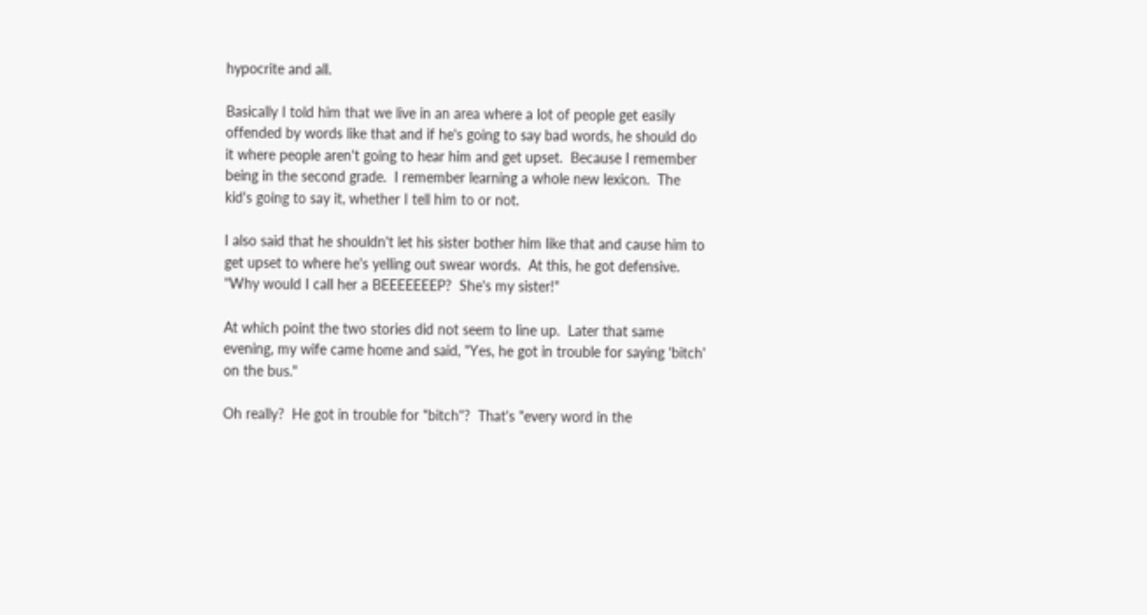hypocrite and all.

Basically I told him that we live in an area where a lot of people get easily offended by words like that and if he's going to say bad words, he should do it where people aren't going to hear him and get upset.  Because I remember being in the second grade.  I remember learning a whole new lexicon.  The kid's going to say it, whether I tell him to or not.

I also said that he shouldn't let his sister bother him like that and cause him to get upset to where he's yelling out swear words.  At this, he got defensive.  "Why would I call her a BEEEEEEEP?  She's my sister!"

At which point the two stories did not seem to line up.  Later that same evening, my wife came home and said, "Yes, he got in trouble for saying 'bitch' on the bus."

Oh really?  He got in trouble for "bitch"?  That's "every word in the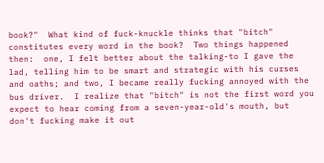book?"  What kind of fuck-knuckle thinks that "bitch" constitutes every word in the book?  Two things happened then:  one, I felt better about the talking-to I gave the lad, telling him to be smart and strategic with his curses and oaths; and two, I became really fucking annoyed with the bus driver.  I realize that "bitch" is not the first word you expect to hear coming from a seven-year-old's mouth, but don't fucking make it out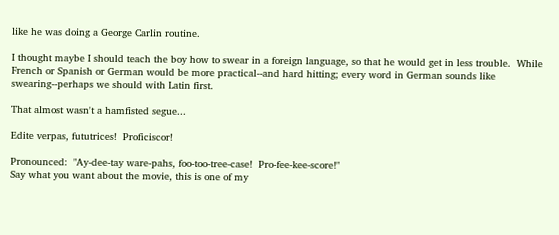like he was doing a George Carlin routine.

I thought maybe I should teach the boy how to swear in a foreign language, so that he would get in less trouble.  While French or Spanish or German would be more practical--and hard hitting; every word in German sounds like swearing--perhaps we should with Latin first.

That almost wasn't a hamfisted segue...

Edite verpas, fututrices!  Proficiscor!

Pronounced:  "Ay-dee-tay ware-pahs, foo-too-tree-case!  Pro-fee-kee-score!"
Say what you want about the movie, this is one of my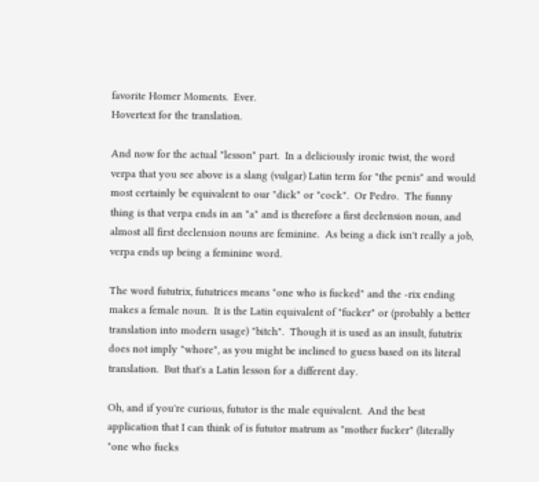favorite Homer Moments.  Ever.
Hovertext for the translation.

And now for the actual "lesson" part.  In a deliciously ironic twist, the word verpa that you see above is a slang (vulgar) Latin term for "the penis" and would most certainly be equivalent to our "dick" or "cock".  Or Pedro.  The funny thing is that verpa ends in an "a" and is therefore a first declension noun, and almost all first declension nouns are feminine.  As being a dick isn't really a job, verpa ends up being a feminine word.

The word fututrix, fututrices means "one who is fucked" and the -rix ending makes a female noun.  It is the Latin equivalent of "fucker" or (probably a better translation into modern usage) "bitch".  Though it is used as an insult, fututrix does not imply "whore", as you might be inclined to guess based on its literal translation.  But that's a Latin lesson for a different day.

Oh, and if you're curious, fututor is the male equivalent.  And the best application that I can think of is fututor matrum as "mother fucker" (literally "one who fucks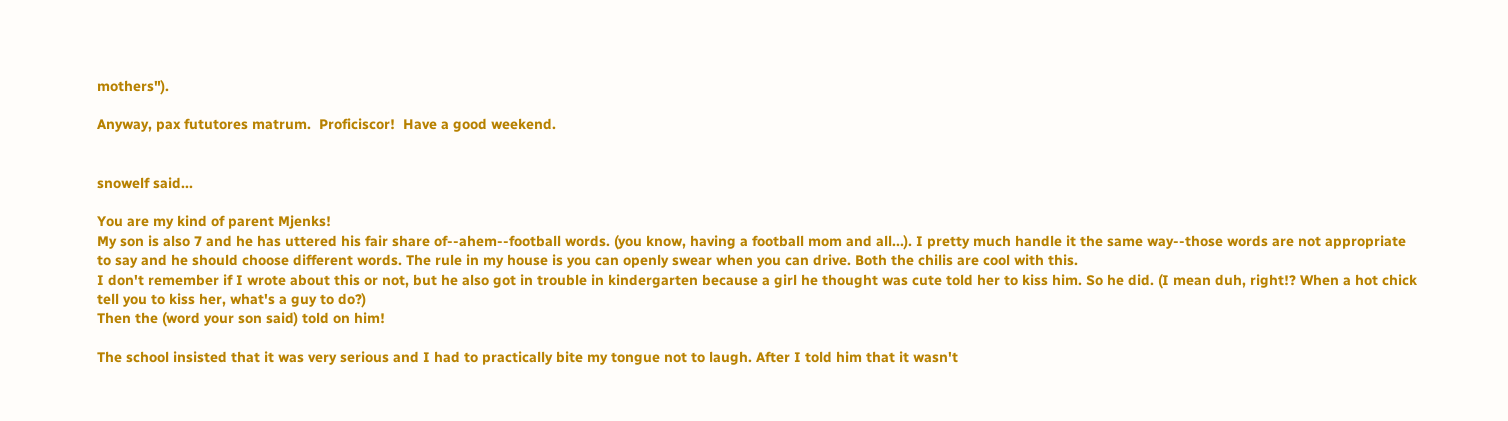mothers").

Anyway, pax fututores matrum.  Proficiscor!  Have a good weekend.


snowelf said...

You are my kind of parent Mjenks!
My son is also 7 and he has uttered his fair share of--ahem--football words. (you know, having a football mom and all...). I pretty much handle it the same way--those words are not appropriate to say and he should choose different words. The rule in my house is you can openly swear when you can drive. Both the chilis are cool with this.
I don't remember if I wrote about this or not, but he also got in trouble in kindergarten because a girl he thought was cute told her to kiss him. So he did. (I mean duh, right!? When a hot chick tell you to kiss her, what's a guy to do?)
Then the (word your son said) told on him!

The school insisted that it was very serious and I had to practically bite my tongue not to laugh. After I told him that it wasn't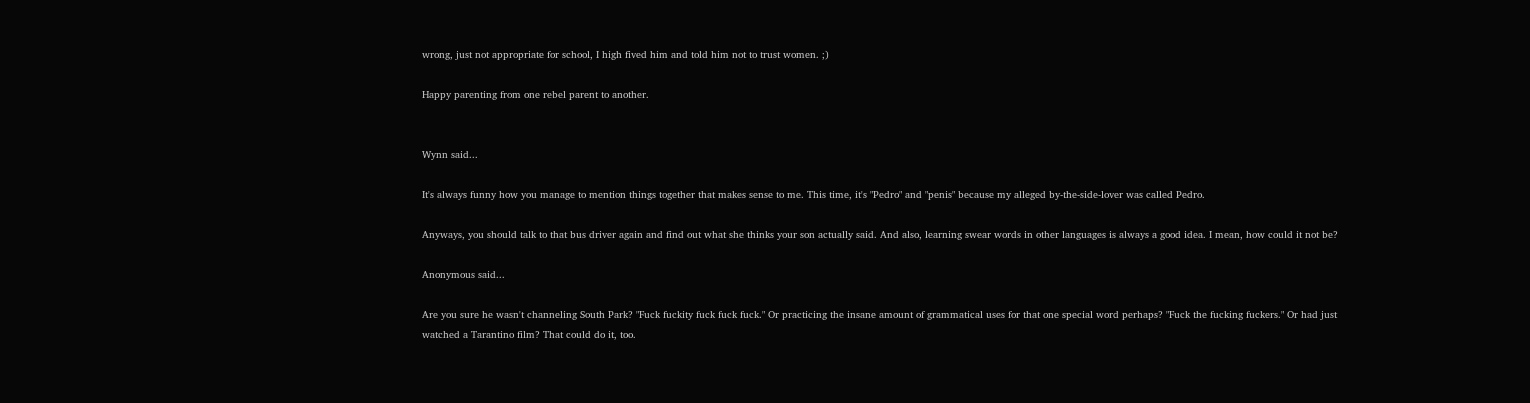wrong, just not appropriate for school, I high fived him and told him not to trust women. ;)

Happy parenting from one rebel parent to another.


Wynn said...

It's always funny how you manage to mention things together that makes sense to me. This time, it's "Pedro" and "penis" because my alleged by-the-side-lover was called Pedro.

Anyways, you should talk to that bus driver again and find out what she thinks your son actually said. And also, learning swear words in other languages is always a good idea. I mean, how could it not be?

Anonymous said...

Are you sure he wasn't channeling South Park? "Fuck fuckity fuck fuck fuck." Or practicing the insane amount of grammatical uses for that one special word perhaps? "Fuck the fucking fuckers." Or had just watched a Tarantino film? That could do it, too.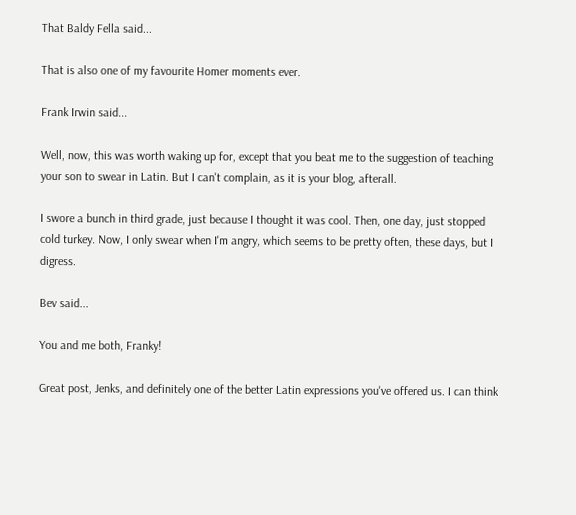That Baldy Fella said...

That is also one of my favourite Homer moments ever.

Frank Irwin said...

Well, now, this was worth waking up for, except that you beat me to the suggestion of teaching your son to swear in Latin. But I can't complain, as it is your blog, afterall.

I swore a bunch in third grade, just because I thought it was cool. Then, one day, just stopped cold turkey. Now, I only swear when I'm angry, which seems to be pretty often, these days, but I digress.

Bev said...

You and me both, Franky!

Great post, Jenks, and definitely one of the better Latin expressions you've offered us. I can think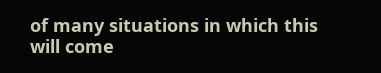of many situations in which this will come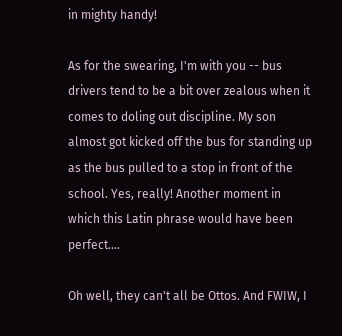in mighty handy!

As for the swearing, I'm with you -- bus drivers tend to be a bit over zealous when it comes to doling out discipline. My son almost got kicked off the bus for standing up as the bus pulled to a stop in front of the school. Yes, really! Another moment in which this Latin phrase would have been perfect....

Oh well, they can't all be Ottos. And FWIW, I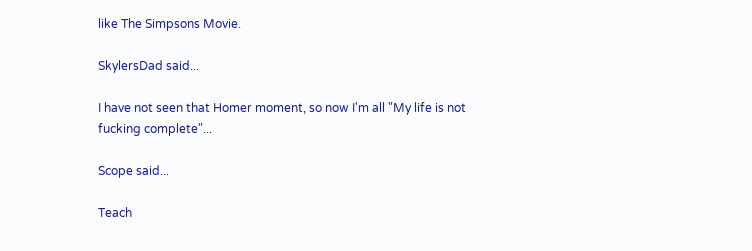like The Simpsons Movie.

SkylersDad said...

I have not seen that Homer moment, so now I'm all "My life is not fucking complete"...

Scope said...

Teach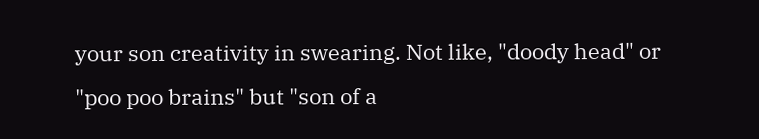your son creativity in swearing. Not like, "doody head" or "poo poo brains" but "son of a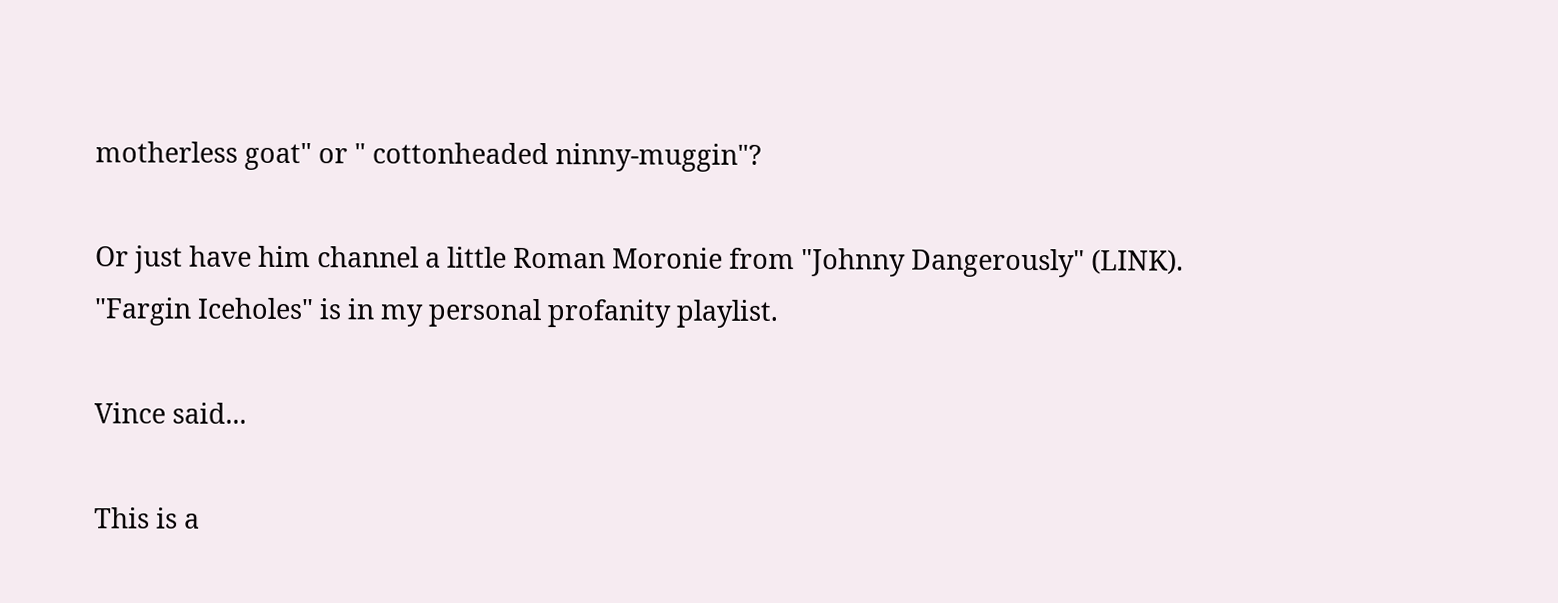motherless goat" or " cottonheaded ninny-muggin"?

Or just have him channel a little Roman Moronie from "Johnny Dangerously" (LINK). "Fargin Iceholes" is in my personal profanity playlist.

Vince said...

This is a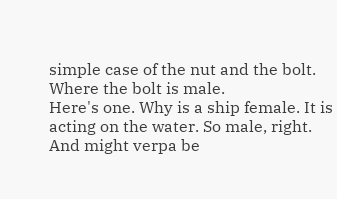simple case of the nut and the bolt. Where the bolt is male.
Here's one. Why is a ship female. It is acting on the water. So male, right.
And might verpa be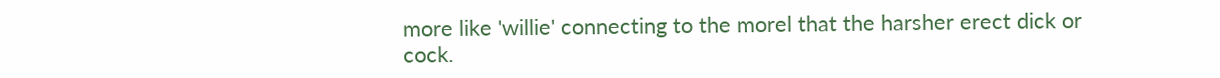more like 'willie' connecting to the morel that the harsher erect dick or cock.